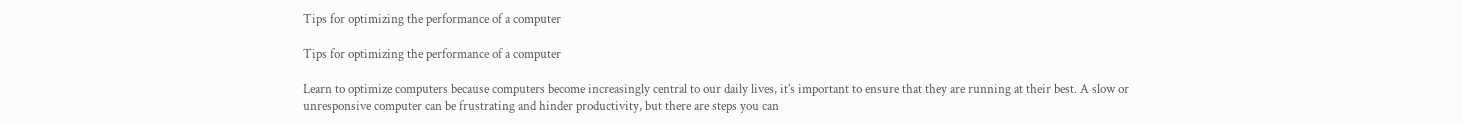Tips for optimizing the performance of a computer

Tips for optimizing the performance of a computer

Learn to optimize computers because computers become increasingly central to our daily lives, it’s important to ensure that they are running at their best. A slow or unresponsive computer can be frustrating and hinder productivity, but there are steps you can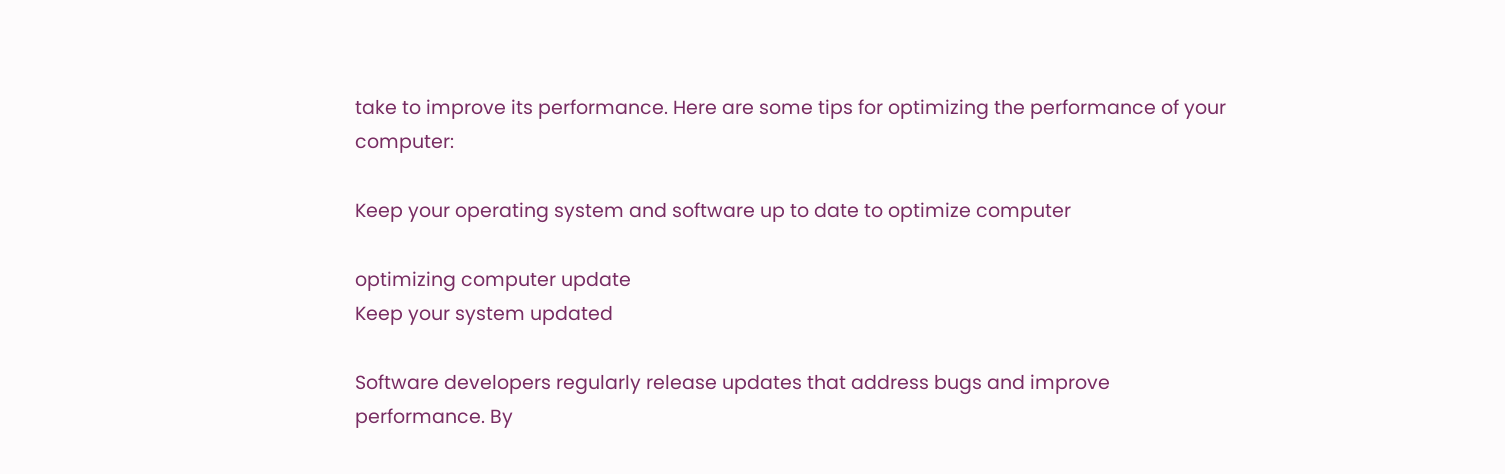take to improve its performance. Here are some tips for optimizing the performance of your computer:

Keep your operating system and software up to date to optimize computer

optimizing computer update
Keep your system updated

Software developers regularly release updates that address bugs and improve performance. By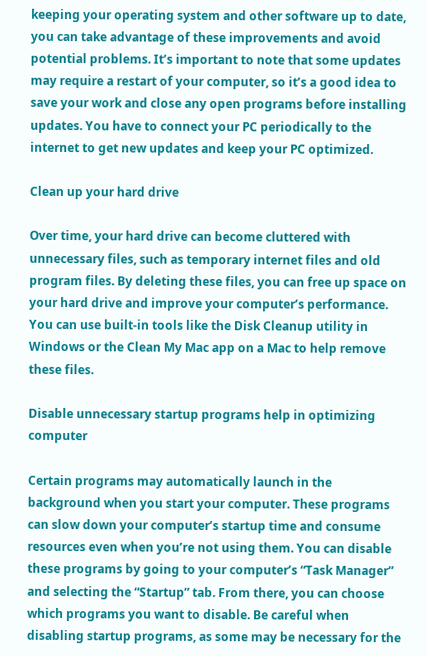keeping your operating system and other software up to date, you can take advantage of these improvements and avoid potential problems. It’s important to note that some updates may require a restart of your computer, so it’s a good idea to save your work and close any open programs before installing updates. You have to connect your PC periodically to the internet to get new updates and keep your PC optimized.

Clean up your hard drive

Over time, your hard drive can become cluttered with unnecessary files, such as temporary internet files and old program files. By deleting these files, you can free up space on your hard drive and improve your computer’s performance. You can use built-in tools like the Disk Cleanup utility in Windows or the Clean My Mac app on a Mac to help remove these files.

Disable unnecessary startup programs help in optimizing computer

Certain programs may automatically launch in the background when you start your computer. These programs can slow down your computer’s startup time and consume resources even when you’re not using them. You can disable these programs by going to your computer’s “Task Manager” and selecting the “Startup” tab. From there, you can choose which programs you want to disable. Be careful when disabling startup programs, as some may be necessary for the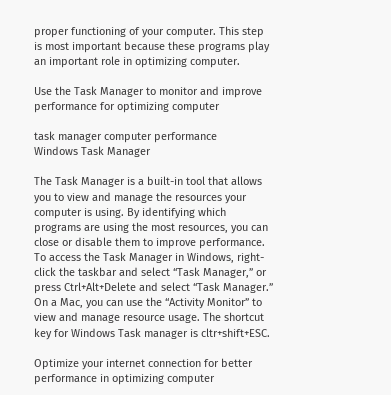proper functioning of your computer. This step is most important because these programs play an important role in optimizing computer.

Use the Task Manager to monitor and improve performance for optimizing computer

task manager computer performance
Windows Task Manager

The Task Manager is a built-in tool that allows you to view and manage the resources your computer is using. By identifying which programs are using the most resources, you can close or disable them to improve performance. To access the Task Manager in Windows, right-click the taskbar and select “Task Manager,” or press Ctrl+Alt+Delete and select “Task Manager.” On a Mac, you can use the “Activity Monitor” to view and manage resource usage. The shortcut key for Windows Task manager is cltr+shift+ESC.

Optimize your internet connection for better performance in optimizing computer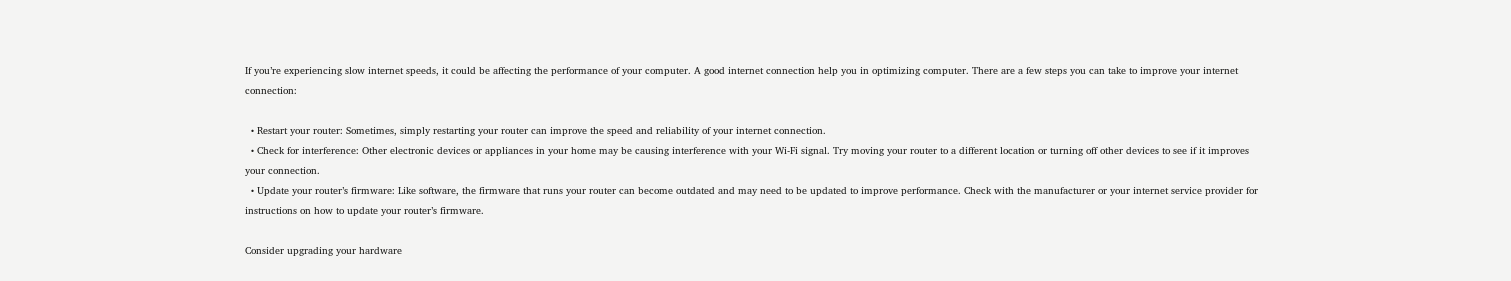If you’re experiencing slow internet speeds, it could be affecting the performance of your computer. A good internet connection help you in optimizing computer. There are a few steps you can take to improve your internet connection:

  • Restart your router: Sometimes, simply restarting your router can improve the speed and reliability of your internet connection.
  • Check for interference: Other electronic devices or appliances in your home may be causing interference with your Wi-Fi signal. Try moving your router to a different location or turning off other devices to see if it improves your connection.
  • Update your router’s firmware: Like software, the firmware that runs your router can become outdated and may need to be updated to improve performance. Check with the manufacturer or your internet service provider for instructions on how to update your router’s firmware.

Consider upgrading your hardware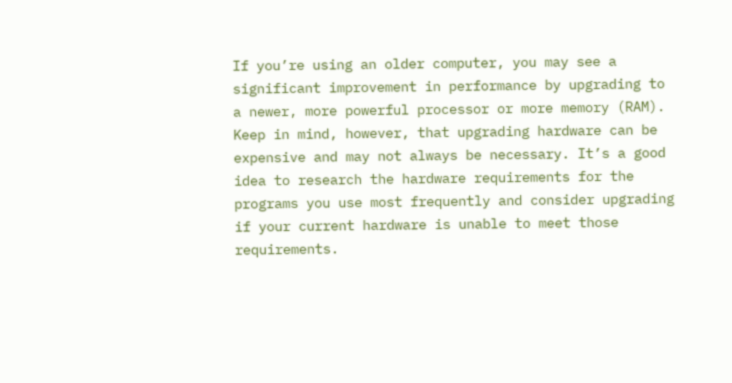If you’re using an older computer, you may see a significant improvement in performance by upgrading to a newer, more powerful processor or more memory (RAM). Keep in mind, however, that upgrading hardware can be expensive and may not always be necessary. It’s a good idea to research the hardware requirements for the programs you use most frequently and consider upgrading if your current hardware is unable to meet those requirements.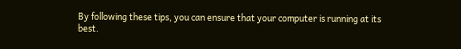By following these tips, you can ensure that your computer is running at its best.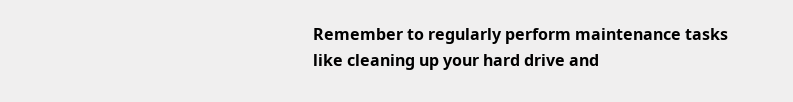Remember to regularly perform maintenance tasks like cleaning up your hard drive and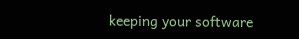keeping your software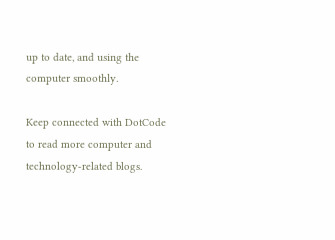up to date, and using the computer smoothly.

Keep connected with DotCode to read more computer and technology-related blogs.